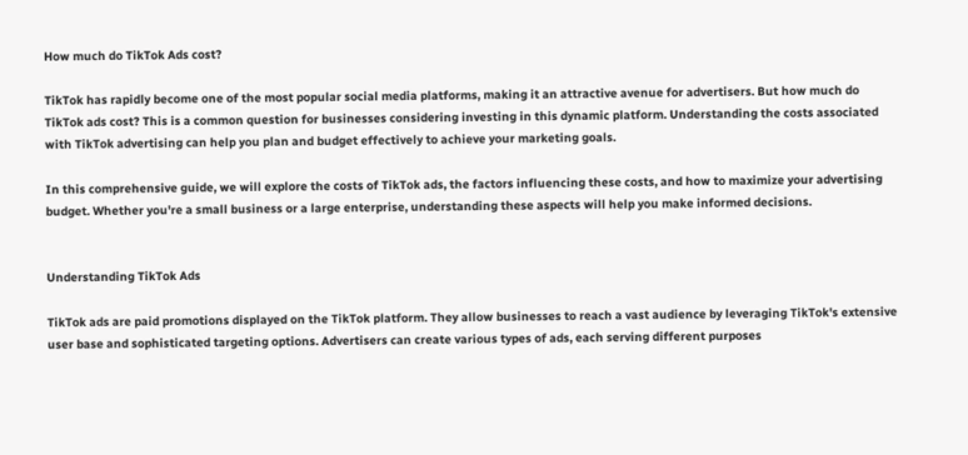How much do TikTok Ads cost?

TikTok has rapidly become one of the most popular social media platforms, making it an attractive avenue for advertisers. But how much do TikTok ads cost? This is a common question for businesses considering investing in this dynamic platform. Understanding the costs associated with TikTok advertising can help you plan and budget effectively to achieve your marketing goals.

In this comprehensive guide, we will explore the costs of TikTok ads, the factors influencing these costs, and how to maximize your advertising budget. Whether you're a small business or a large enterprise, understanding these aspects will help you make informed decisions.


Understanding TikTok Ads

TikTok ads are paid promotions displayed on the TikTok platform. They allow businesses to reach a vast audience by leveraging TikTok's extensive user base and sophisticated targeting options. Advertisers can create various types of ads, each serving different purposes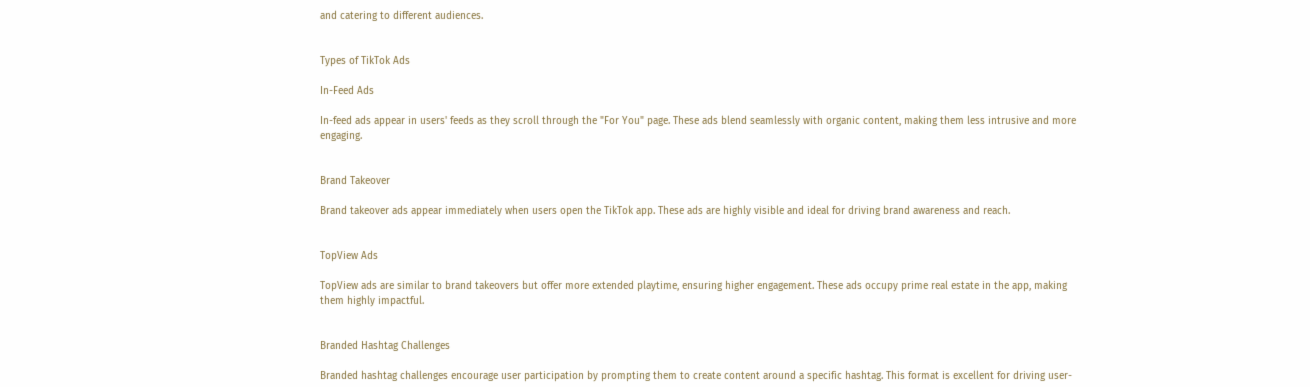and catering to different audiences.


Types of TikTok Ads

In-Feed Ads

In-feed ads appear in users' feeds as they scroll through the "For You" page. These ads blend seamlessly with organic content, making them less intrusive and more engaging.


Brand Takeover

Brand takeover ads appear immediately when users open the TikTok app. These ads are highly visible and ideal for driving brand awareness and reach.


TopView Ads

TopView ads are similar to brand takeovers but offer more extended playtime, ensuring higher engagement. These ads occupy prime real estate in the app, making them highly impactful.


Branded Hashtag Challenges

Branded hashtag challenges encourage user participation by prompting them to create content around a specific hashtag. This format is excellent for driving user-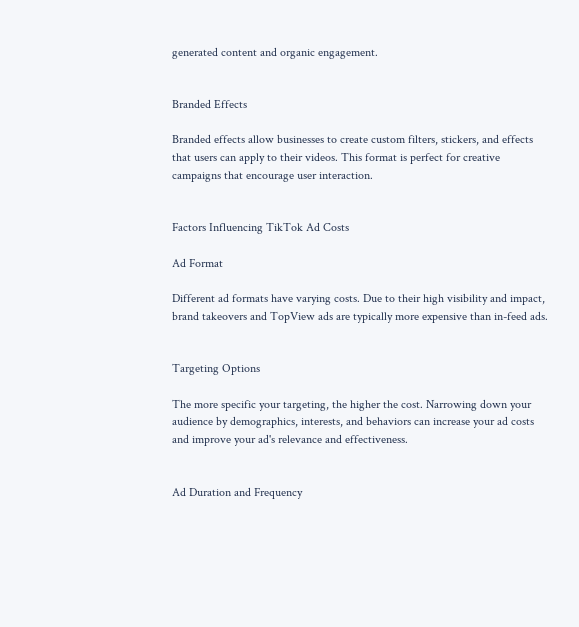generated content and organic engagement.


Branded Effects

Branded effects allow businesses to create custom filters, stickers, and effects that users can apply to their videos. This format is perfect for creative campaigns that encourage user interaction.


Factors Influencing TikTok Ad Costs

Ad Format

Different ad formats have varying costs. Due to their high visibility and impact, brand takeovers and TopView ads are typically more expensive than in-feed ads.


Targeting Options

The more specific your targeting, the higher the cost. Narrowing down your audience by demographics, interests, and behaviors can increase your ad costs and improve your ad's relevance and effectiveness.


Ad Duration and Frequency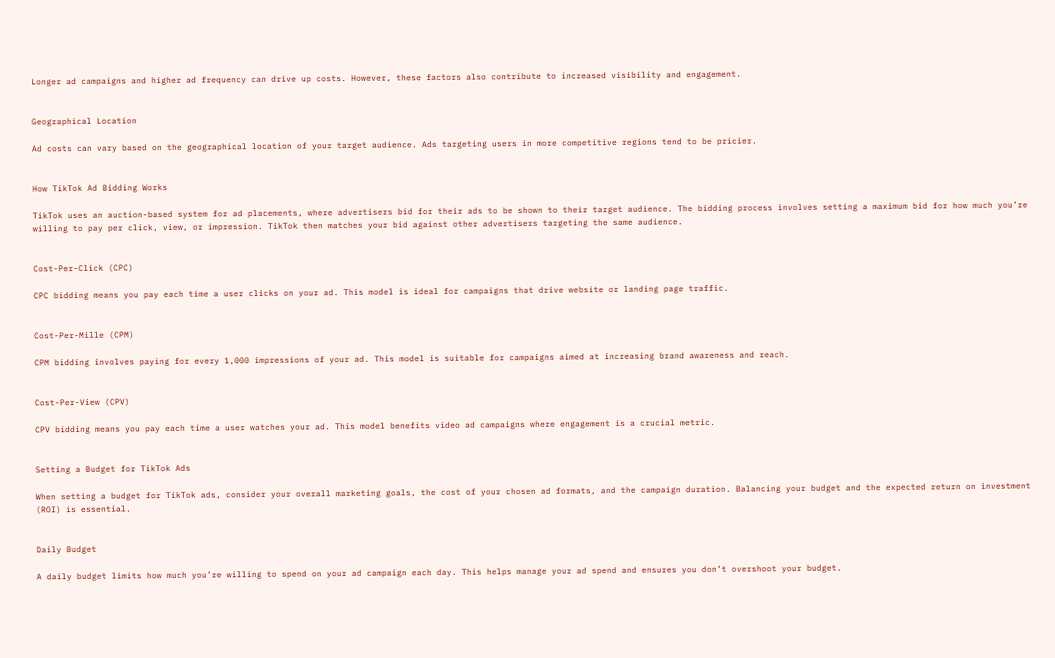Longer ad campaigns and higher ad frequency can drive up costs. However, these factors also contribute to increased visibility and engagement.


Geographical Location

Ad costs can vary based on the geographical location of your target audience. Ads targeting users in more competitive regions tend to be pricier.


How TikTok Ad Bidding Works

TikTok uses an auction-based system for ad placements, where advertisers bid for their ads to be shown to their target audience. The bidding process involves setting a maximum bid for how much you’re willing to pay per click, view, or impression. TikTok then matches your bid against other advertisers targeting the same audience.


Cost-Per-Click (CPC)

CPC bidding means you pay each time a user clicks on your ad. This model is ideal for campaigns that drive website or landing page traffic.


Cost-Per-Mille (CPM)

CPM bidding involves paying for every 1,000 impressions of your ad. This model is suitable for campaigns aimed at increasing brand awareness and reach.


Cost-Per-View (CPV)

CPV bidding means you pay each time a user watches your ad. This model benefits video ad campaigns where engagement is a crucial metric.


Setting a Budget for TikTok Ads

When setting a budget for TikTok ads, consider your overall marketing goals, the cost of your chosen ad formats, and the campaign duration. Balancing your budget and the expected return on investment (ROI) is essential.


Daily Budget

A daily budget limits how much you’re willing to spend on your ad campaign each day. This helps manage your ad spend and ensures you don’t overshoot your budget.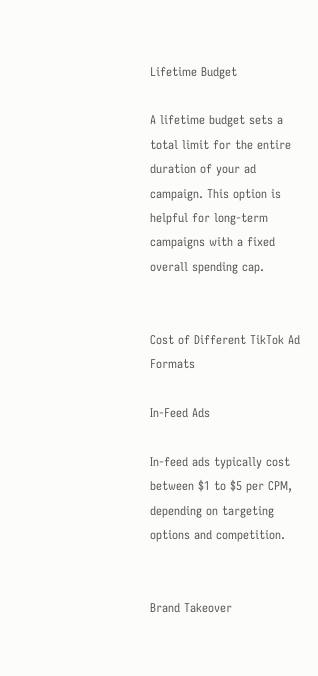Lifetime Budget

A lifetime budget sets a total limit for the entire duration of your ad campaign. This option is helpful for long-term campaigns with a fixed overall spending cap.


Cost of Different TikTok Ad Formats

In-Feed Ads

In-feed ads typically cost between $1 to $5 per CPM, depending on targeting options and competition.


Brand Takeover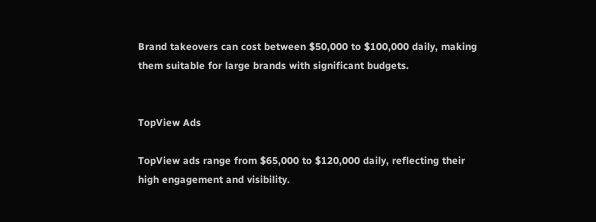Brand takeovers can cost between $50,000 to $100,000 daily, making them suitable for large brands with significant budgets.


TopView Ads

TopView ads range from $65,000 to $120,000 daily, reflecting their high engagement and visibility.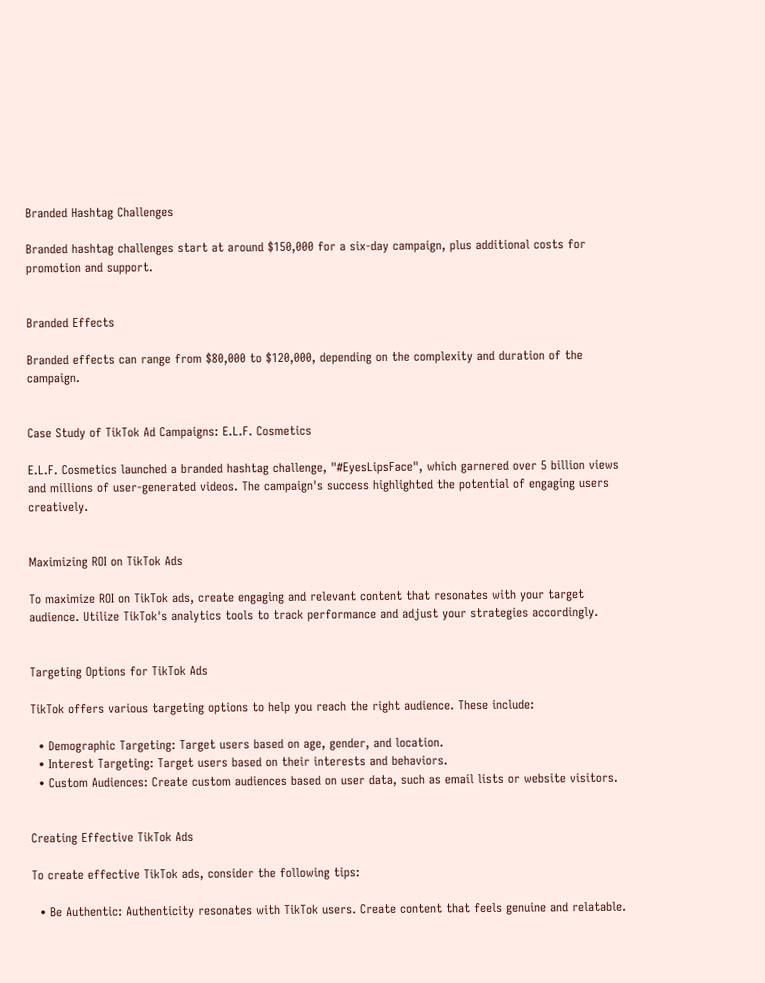Branded Hashtag Challenges

Branded hashtag challenges start at around $150,000 for a six-day campaign, plus additional costs for promotion and support.


Branded Effects

Branded effects can range from $80,000 to $120,000, depending on the complexity and duration of the campaign.


Case Study of TikTok Ad Campaigns: E.L.F. Cosmetics

E.L.F. Cosmetics launched a branded hashtag challenge, "#EyesLipsFace", which garnered over 5 billion views and millions of user-generated videos. The campaign's success highlighted the potential of engaging users creatively.


Maximizing ROI on TikTok Ads

To maximize ROI on TikTok ads, create engaging and relevant content that resonates with your target audience. Utilize TikTok's analytics tools to track performance and adjust your strategies accordingly.


Targeting Options for TikTok Ads

TikTok offers various targeting options to help you reach the right audience. These include:

  • Demographic Targeting: Target users based on age, gender, and location.
  • Interest Targeting: Target users based on their interests and behaviors.
  • Custom Audiences: Create custom audiences based on user data, such as email lists or website visitors.


Creating Effective TikTok Ads

To create effective TikTok ads, consider the following tips:

  • Be Authentic: Authenticity resonates with TikTok users. Create content that feels genuine and relatable.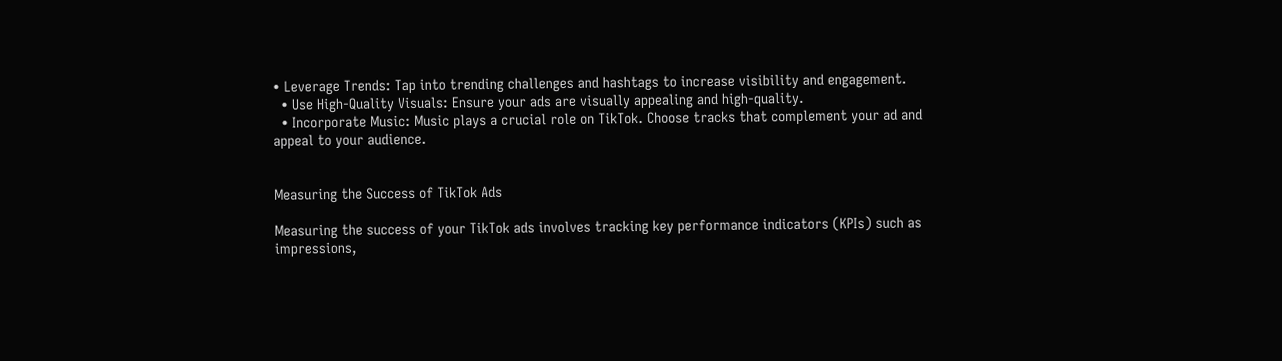• Leverage Trends: Tap into trending challenges and hashtags to increase visibility and engagement.
  • Use High-Quality Visuals: Ensure your ads are visually appealing and high-quality.
  • Incorporate Music: Music plays a crucial role on TikTok. Choose tracks that complement your ad and appeal to your audience.


Measuring the Success of TikTok Ads

Measuring the success of your TikTok ads involves tracking key performance indicators (KPIs) such as impressions,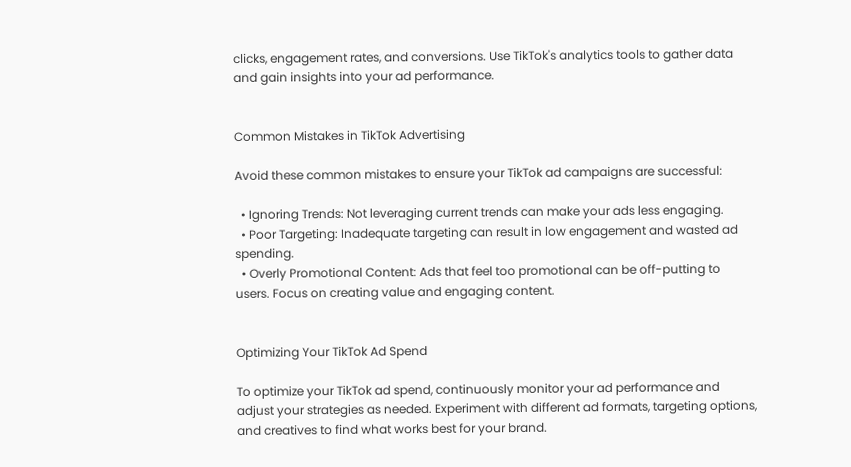clicks, engagement rates, and conversions. Use TikTok's analytics tools to gather data and gain insights into your ad performance.


Common Mistakes in TikTok Advertising

Avoid these common mistakes to ensure your TikTok ad campaigns are successful:

  • Ignoring Trends: Not leveraging current trends can make your ads less engaging.
  • Poor Targeting: Inadequate targeting can result in low engagement and wasted ad spending.
  • Overly Promotional Content: Ads that feel too promotional can be off-putting to users. Focus on creating value and engaging content.


Optimizing Your TikTok Ad Spend

To optimize your TikTok ad spend, continuously monitor your ad performance and adjust your strategies as needed. Experiment with different ad formats, targeting options, and creatives to find what works best for your brand.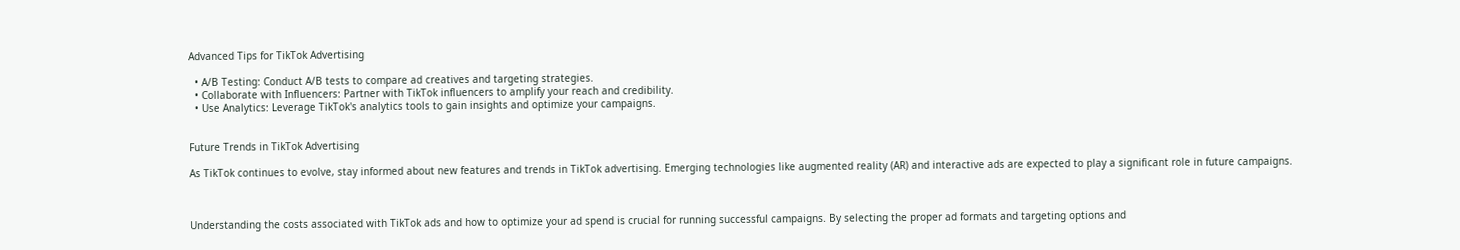Advanced Tips for TikTok Advertising

  • A/B Testing: Conduct A/B tests to compare ad creatives and targeting strategies.
  • Collaborate with Influencers: Partner with TikTok influencers to amplify your reach and credibility.
  • Use Analytics: Leverage TikTok's analytics tools to gain insights and optimize your campaigns.


Future Trends in TikTok Advertising

As TikTok continues to evolve, stay informed about new features and trends in TikTok advertising. Emerging technologies like augmented reality (AR) and interactive ads are expected to play a significant role in future campaigns.



Understanding the costs associated with TikTok ads and how to optimize your ad spend is crucial for running successful campaigns. By selecting the proper ad formats and targeting options and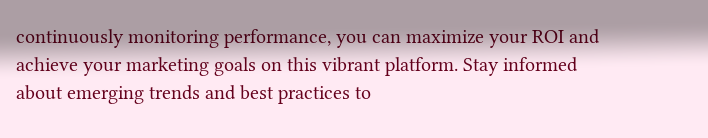continuously monitoring performance, you can maximize your ROI and achieve your marketing goals on this vibrant platform. Stay informed about emerging trends and best practices to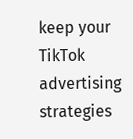keep your TikTok advertising strategies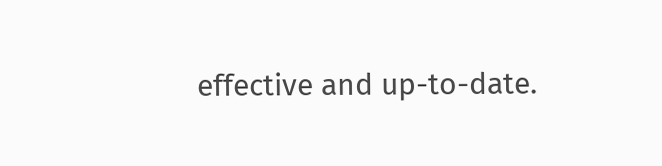effective and up-to-date.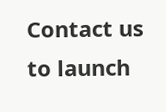Contact us to launch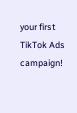your first TikTok Ads campaign!